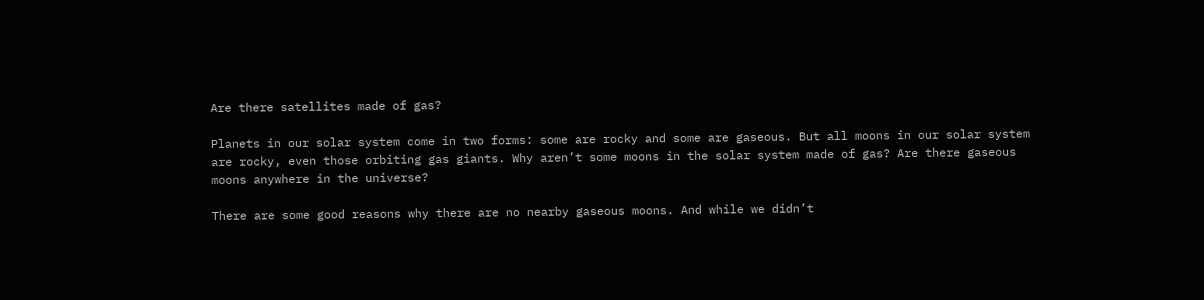Are there satellites made of gas?

Planets in our solar system come in two forms: some are rocky and some are gaseous. But all moons in our solar system are rocky, even those orbiting gas giants. Why aren’t some moons in the solar system made of gas? Are there gaseous moons anywhere in the universe?

There are some good reasons why there are no nearby gaseous moons. And while we didn’t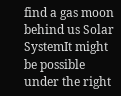find a gas moon behind us Solar SystemIt might be possible under the right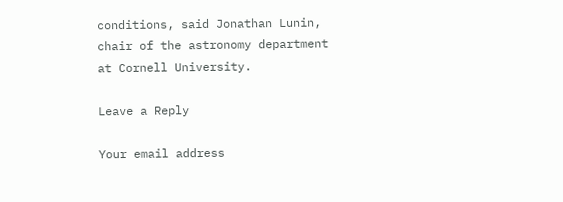conditions, said Jonathan Lunin, chair of the astronomy department at Cornell University.

Leave a Reply

Your email address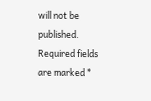will not be published. Required fields are marked *